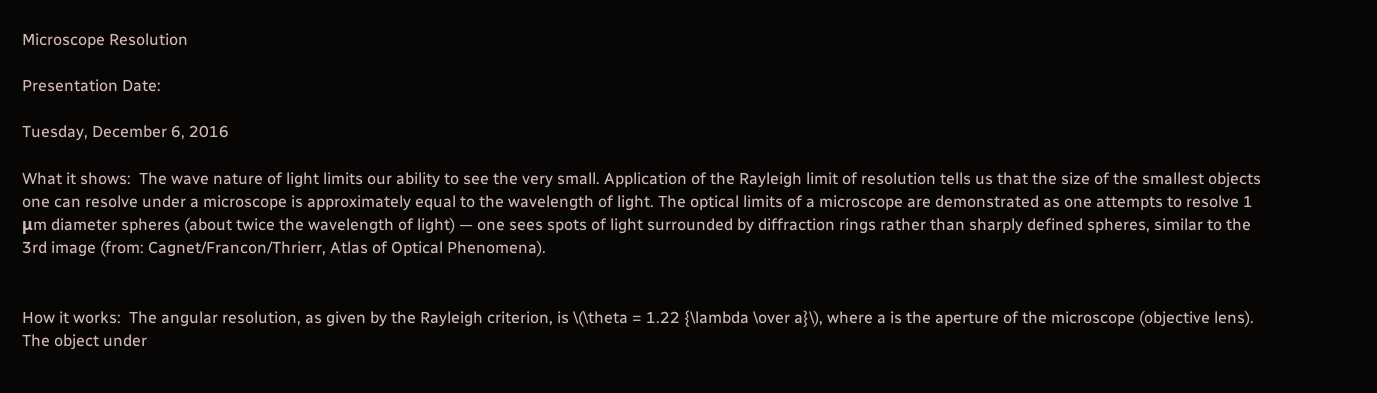Microscope Resolution

Presentation Date:

Tuesday, December 6, 2016

What it shows:  The wave nature of light limits our ability to see the very small. Application of the Rayleigh limit of resolution tells us that the size of the smallest objects one can resolve under a microscope is approximately equal to the wavelength of light. The optical limits of a microscope are demonstrated as one attempts to resolve 1 μm diameter spheres (about twice the wavelength of light) — one sees spots of light surrounded by diffraction rings rather than sharply defined spheres, similar to the 3rd image (from: Cagnet/Francon/Thrierr, Atlas of Optical Phenomena).


How it works:  The angular resolution, as given by the Rayleigh criterion, is \(\theta = 1.22 {\lambda \over a}\), where a is the aperture of the microscope (objective lens). The object under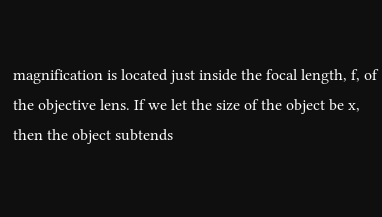magnification is located just inside the focal length, f, of the objective lens. If we let the size of the object be x, then the object subtends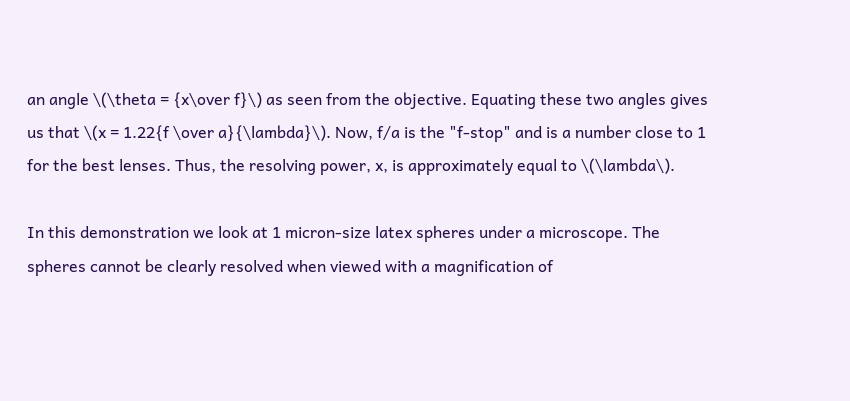an angle \(\theta = {x\over f}\) as seen from the objective. Equating these two angles gives us that \(x = 1.22{f \over a}{\lambda}\). Now, f/a is the "f-stop" and is a number close to 1 for the best lenses. Thus, the resolving power, x, is approximately equal to \(\lambda\).

In this demonstration we look at 1 micron-size latex spheres under a microscope. The spheres cannot be clearly resolved when viewed with a magnification of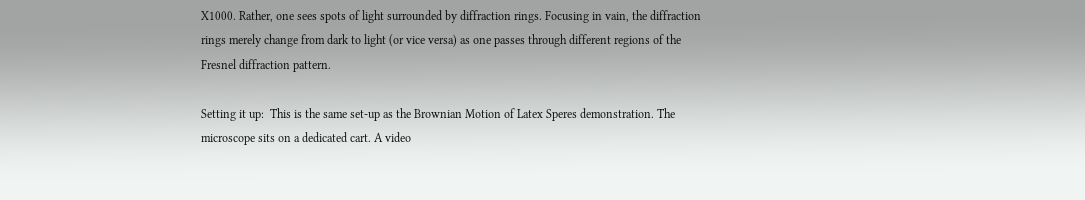X1000. Rather, one sees spots of light surrounded by diffraction rings. Focusing in vain, the diffraction rings merely change from dark to light (or vice versa) as one passes through different regions of the Fresnel diffraction pattern.

Setting it up:  This is the same set-up as the Brownian Motion of Latex Speres demonstration. The microscope sits on a dedicated cart. A video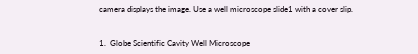camera displays the image. Use a well microscope slide1 with a cover slip.


1.  Globe Scientific Cavity Well Microscope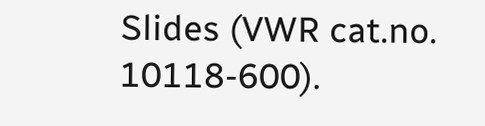Slides (VWR cat.no. 10118-600).